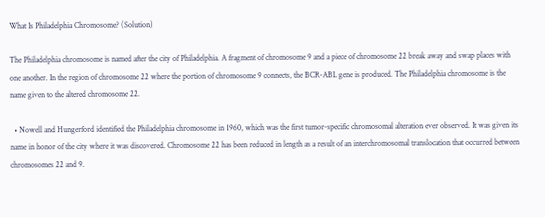What Is Philadelphia Chromosome? (Solution)

The Philadelphia chromosome is named after the city of Philadelphia. A fragment of chromosome 9 and a piece of chromosome 22 break away and swap places with one another. In the region of chromosome 22 where the portion of chromosome 9 connects, the BCR-ABL gene is produced. The Philadelphia chromosome is the name given to the altered chromosome 22.

  • Nowell and Hungerford identified the Philadelphia chromosome in 1960, which was the first tumor-specific chromosomal alteration ever observed. It was given its name in honor of the city where it was discovered. Chromosome 22 has been reduced in length as a result of an interchromosomal translocation that occurred between chromosomes 22 and 9.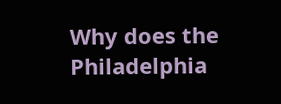Why does the Philadelphia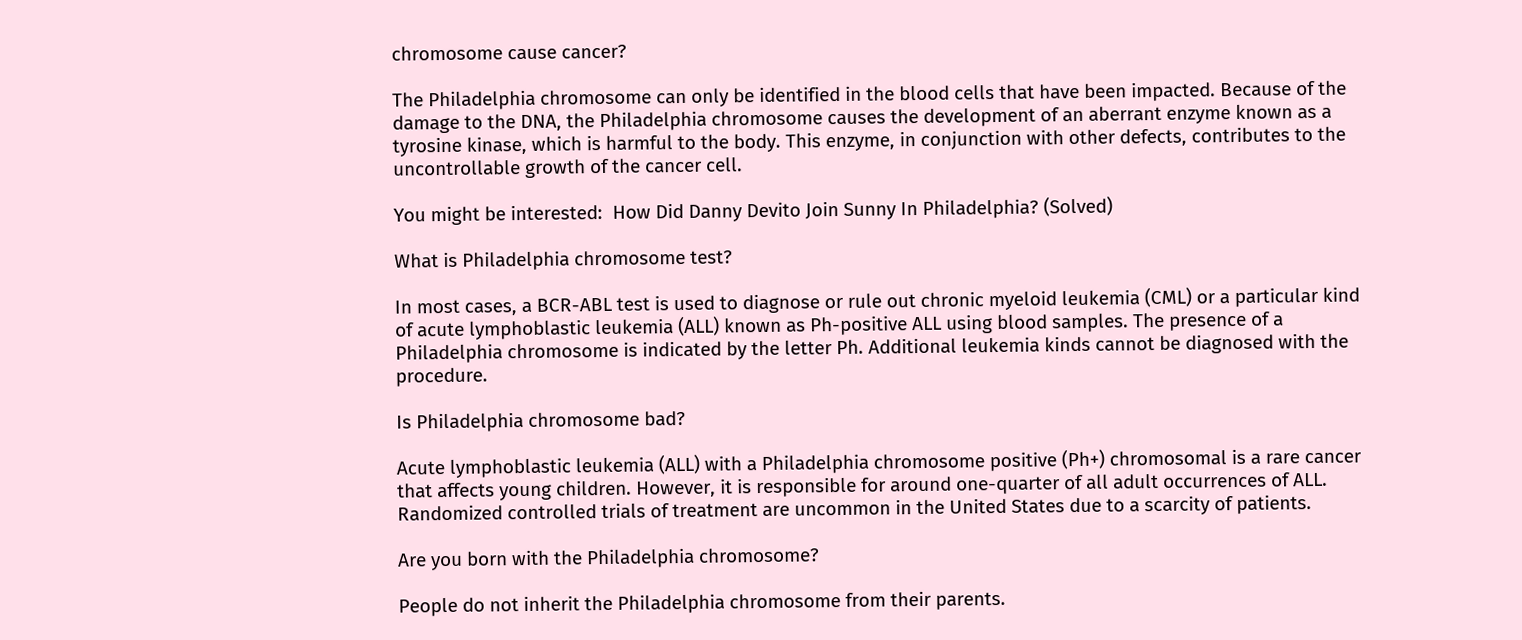chromosome cause cancer?

The Philadelphia chromosome can only be identified in the blood cells that have been impacted. Because of the damage to the DNA, the Philadelphia chromosome causes the development of an aberrant enzyme known as a tyrosine kinase, which is harmful to the body. This enzyme, in conjunction with other defects, contributes to the uncontrollable growth of the cancer cell.

You might be interested:  How Did Danny Devito Join Sunny In Philadelphia? (Solved)

What is Philadelphia chromosome test?

In most cases, a BCR-ABL test is used to diagnose or rule out chronic myeloid leukemia (CML) or a particular kind of acute lymphoblastic leukemia (ALL) known as Ph-positive ALL using blood samples. The presence of a Philadelphia chromosome is indicated by the letter Ph. Additional leukemia kinds cannot be diagnosed with the procedure.

Is Philadelphia chromosome bad?

Acute lymphoblastic leukemia (ALL) with a Philadelphia chromosome positive (Ph+) chromosomal is a rare cancer that affects young children. However, it is responsible for around one-quarter of all adult occurrences of ALL. Randomized controlled trials of treatment are uncommon in the United States due to a scarcity of patients.

Are you born with the Philadelphia chromosome?

People do not inherit the Philadelphia chromosome from their parents.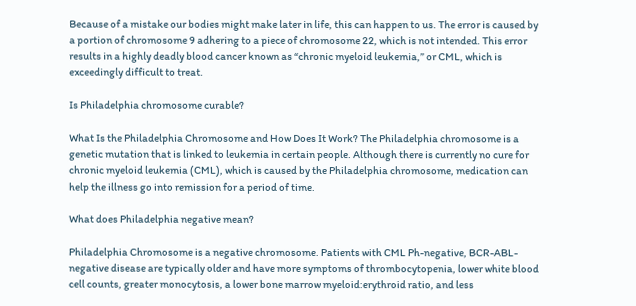Because of a mistake our bodies might make later in life, this can happen to us. The error is caused by a portion of chromosome 9 adhering to a piece of chromosome 22, which is not intended. This error results in a highly deadly blood cancer known as “chronic myeloid leukemia,” or CML, which is exceedingly difficult to treat.

Is Philadelphia chromosome curable?

What Is the Philadelphia Chromosome and How Does It Work? The Philadelphia chromosome is a genetic mutation that is linked to leukemia in certain people. Although there is currently no cure for chronic myeloid leukemia (CML), which is caused by the Philadelphia chromosome, medication can help the illness go into remission for a period of time.

What does Philadelphia negative mean?

Philadelphia Chromosome is a negative chromosome. Patients with CML Ph-negative, BCR-ABL-negative disease are typically older and have more symptoms of thrombocytopenia, lower white blood cell counts, greater monocytosis, a lower bone marrow myeloid:erythroid ratio, and less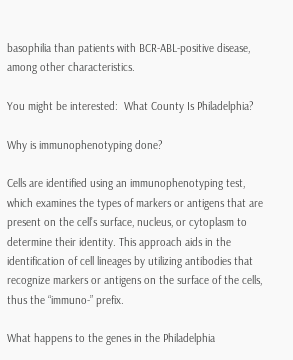basophilia than patients with BCR-ABL-positive disease, among other characteristics.

You might be interested:  What County Is Philadelphia?

Why is immunophenotyping done?

Cells are identified using an immunophenotyping test, which examines the types of markers or antigens that are present on the cell’s surface, nucleus, or cytoplasm to determine their identity. This approach aids in the identification of cell lineages by utilizing antibodies that recognize markers or antigens on the surface of the cells, thus the “immuno-” prefix.

What happens to the genes in the Philadelphia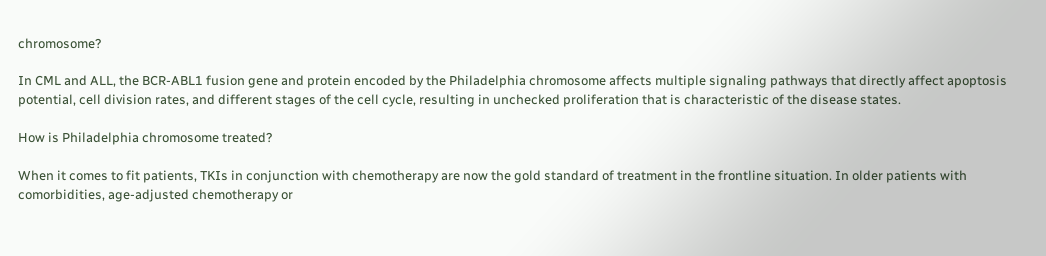chromosome?

In CML and ALL, the BCR-ABL1 fusion gene and protein encoded by the Philadelphia chromosome affects multiple signaling pathways that directly affect apoptosis potential, cell division rates, and different stages of the cell cycle, resulting in unchecked proliferation that is characteristic of the disease states.

How is Philadelphia chromosome treated?

When it comes to fit patients, TKIs in conjunction with chemotherapy are now the gold standard of treatment in the frontline situation. In older patients with comorbidities, age-adjusted chemotherapy or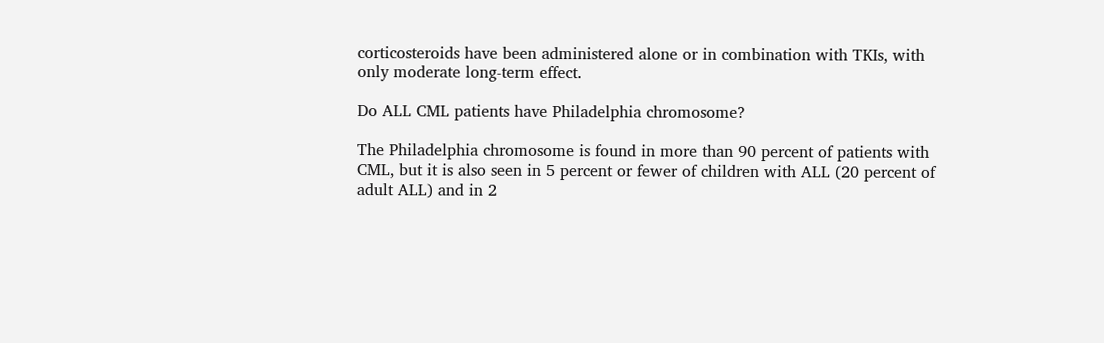corticosteroids have been administered alone or in combination with TKIs, with only moderate long-term effect.

Do ALL CML patients have Philadelphia chromosome?

The Philadelphia chromosome is found in more than 90 percent of patients with CML, but it is also seen in 5 percent or fewer of children with ALL (20 percent of adult ALL) and in 2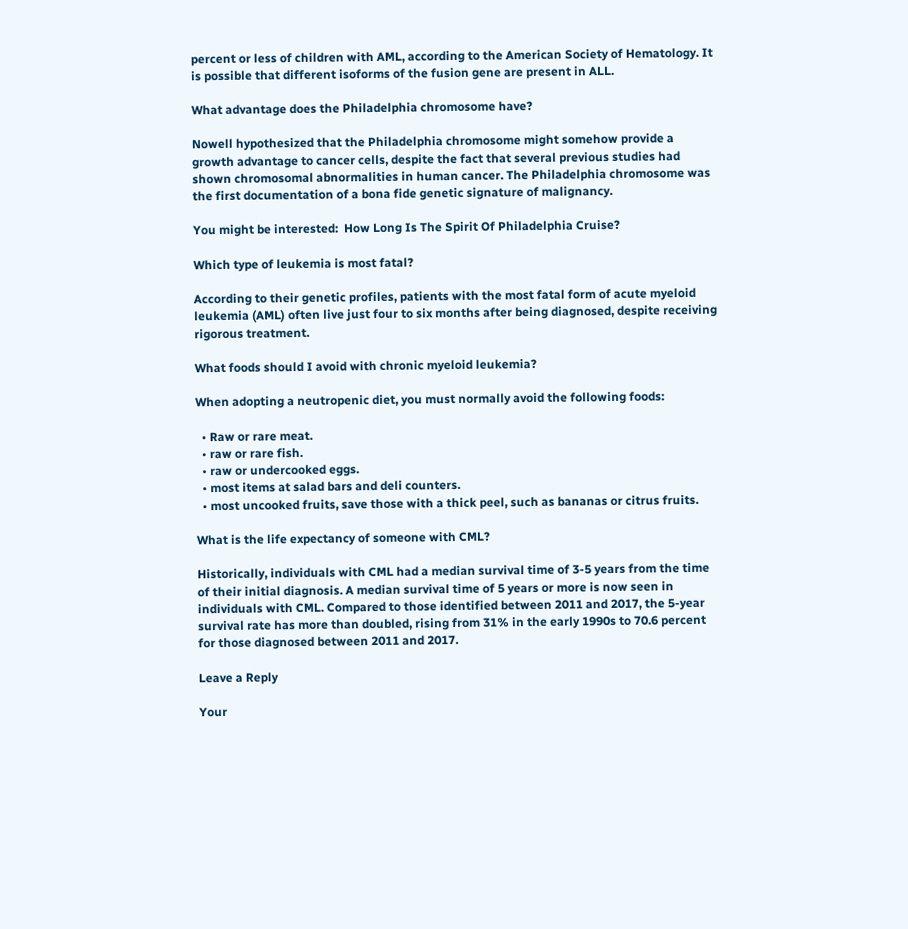percent or less of children with AML, according to the American Society of Hematology. It is possible that different isoforms of the fusion gene are present in ALL.

What advantage does the Philadelphia chromosome have?

Nowell hypothesized that the Philadelphia chromosome might somehow provide a growth advantage to cancer cells, despite the fact that several previous studies had shown chromosomal abnormalities in human cancer. The Philadelphia chromosome was the first documentation of a bona fide genetic signature of malignancy.

You might be interested:  How Long Is The Spirit Of Philadelphia Cruise?

Which type of leukemia is most fatal?

According to their genetic profiles, patients with the most fatal form of acute myeloid leukemia (AML) often live just four to six months after being diagnosed, despite receiving rigorous treatment.

What foods should I avoid with chronic myeloid leukemia?

When adopting a neutropenic diet, you must normally avoid the following foods:

  • Raw or rare meat.
  • raw or rare fish.
  • raw or undercooked eggs.
  • most items at salad bars and deli counters.
  • most uncooked fruits, save those with a thick peel, such as bananas or citrus fruits.

What is the life expectancy of someone with CML?

Historically, individuals with CML had a median survival time of 3-5 years from the time of their initial diagnosis. A median survival time of 5 years or more is now seen in individuals with CML. Compared to those identified between 2011 and 2017, the 5-year survival rate has more than doubled, rising from 31% in the early 1990s to 70.6 percent for those diagnosed between 2011 and 2017.

Leave a Reply

Your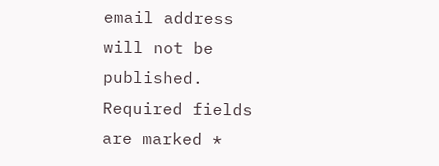email address will not be published. Required fields are marked *